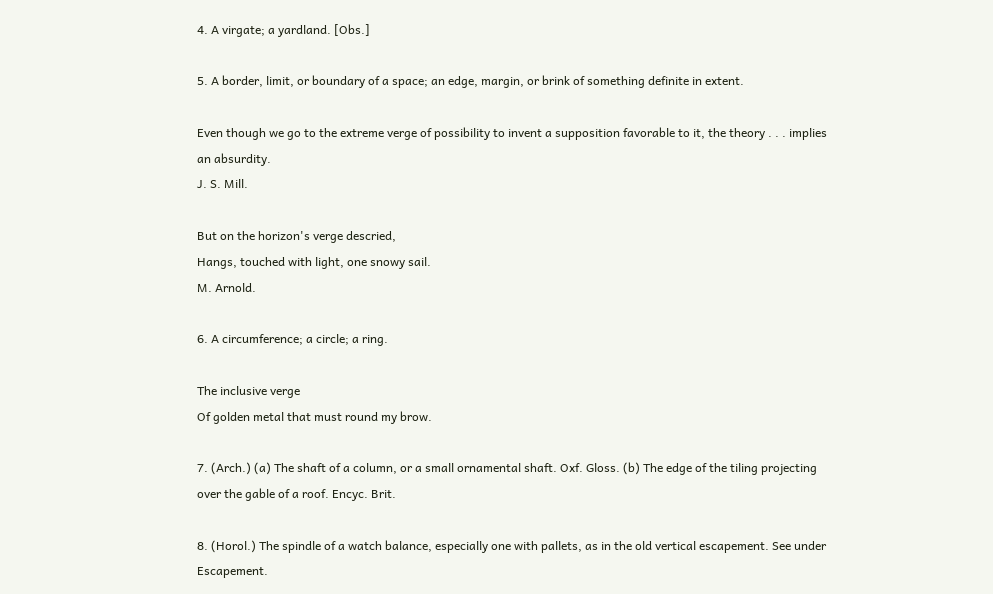4. A virgate; a yardland. [Obs.]

5. A border, limit, or boundary of a space; an edge, margin, or brink of something definite in extent.

Even though we go to the extreme verge of possibility to invent a supposition favorable to it, the theory . . . implies an absurdity.
J. S. Mill.

But on the horizon's verge descried,
Hangs, touched with light, one snowy sail.
M. Arnold.

6. A circumference; a circle; a ring.

The inclusive verge
Of golden metal that must round my brow.

7. (Arch.) (a) The shaft of a column, or a small ornamental shaft. Oxf. Gloss. (b) The edge of the tiling projecting over the gable of a roof. Encyc. Brit.

8. (Horol.) The spindle of a watch balance, especially one with pallets, as in the old vertical escapement. See under Escapement.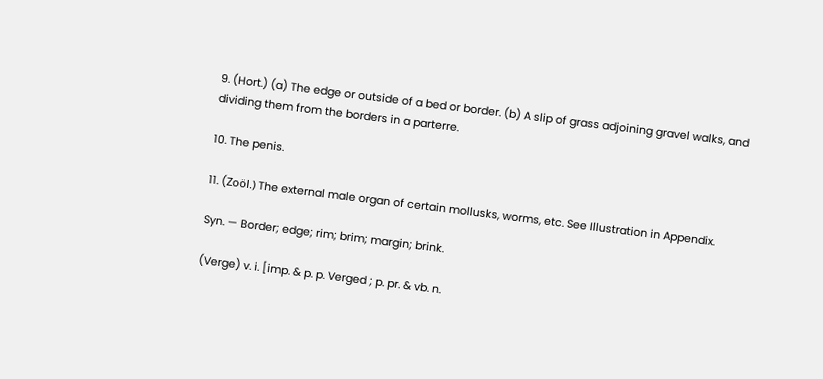9. (Hort.) (a) The edge or outside of a bed or border. (b) A slip of grass adjoining gravel walks, and dividing them from the borders in a parterre.

10. The penis.

11. (Zoöl.) The external male organ of certain mollusks, worms, etc. See Illustration in Appendix.

Syn. — Border; edge; rim; brim; margin; brink.

(Verge) v. i. [imp. & p. p. Verged ; p. pr. & vb. n.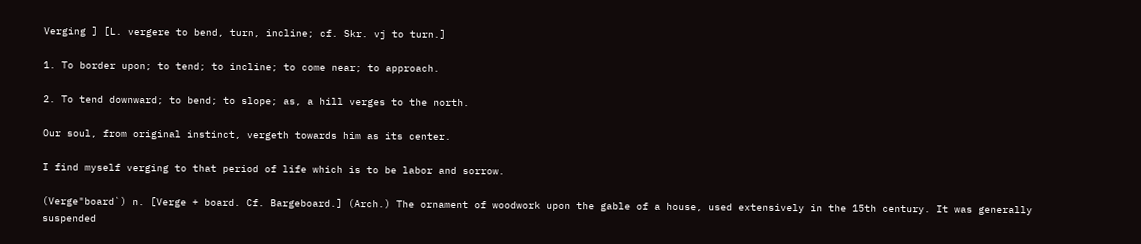Verging ] [L. vergere to bend, turn, incline; cf. Skr. vj to turn.]

1. To border upon; to tend; to incline; to come near; to approach.

2. To tend downward; to bend; to slope; as, a hill verges to the north.

Our soul, from original instinct, vergeth towards him as its center.

I find myself verging to that period of life which is to be labor and sorrow.

(Verge"board`) n. [Verge + board. Cf. Bargeboard.] (Arch.) The ornament of woodwork upon the gable of a house, used extensively in the 15th century. It was generally suspended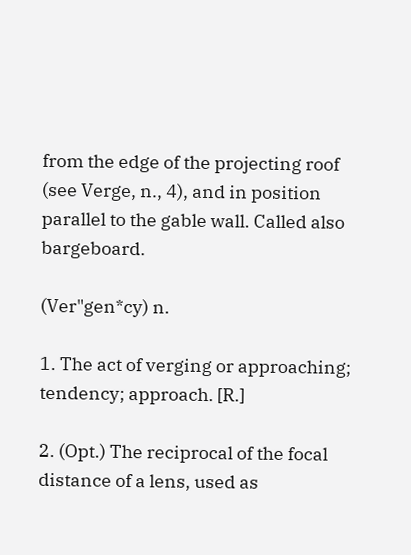from the edge of the projecting roof (see Verge, n., 4), and in position parallel to the gable wall. Called also bargeboard.

(Ver"gen*cy) n.

1. The act of verging or approaching; tendency; approach. [R.]

2. (Opt.) The reciprocal of the focal distance of a lens, used as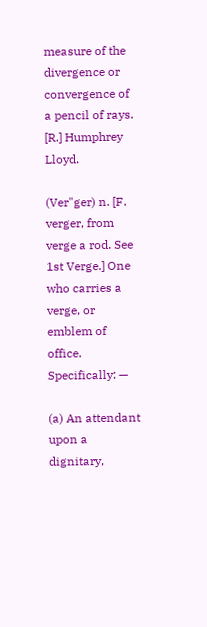measure of the divergence or convergence of a pencil of rays. [R.] Humphrey Lloyd.

(Ver"ger) n. [F. verger, from verge a rod. See 1st Verge.] One who carries a verge, or emblem of office. Specifically: —

(a) An attendant upon a dignitary,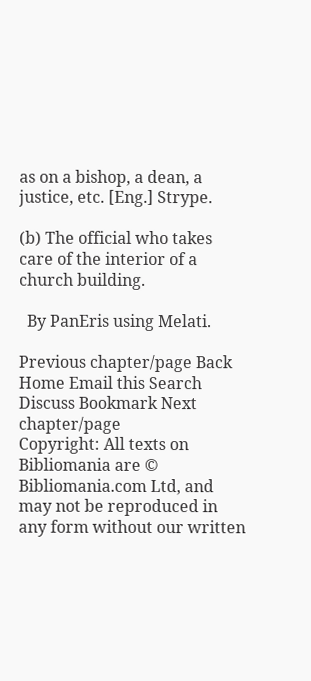as on a bishop, a dean, a justice, etc. [Eng.] Strype.

(b) The official who takes care of the interior of a church building.

  By PanEris using Melati.

Previous chapter/page Back Home Email this Search Discuss Bookmark Next chapter/page
Copyright: All texts on Bibliomania are © Bibliomania.com Ltd, and may not be reproduced in any form without our written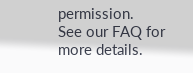permission.
See our FAQ for more details.